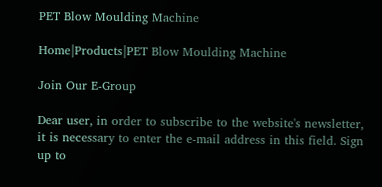PET Blow Moulding Machine

Home|Products|PET Blow Moulding Machine

Join Our E-Group

Dear user, in order to subscribe to the website's newsletter, it is necessary to enter the e-mail address in this field. Sign up to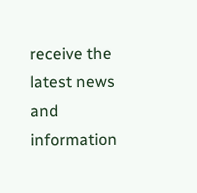receive the latest news and information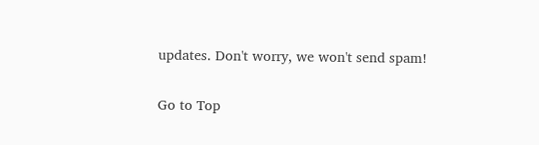updates. Don't worry, we won't send spam!

Go to Top